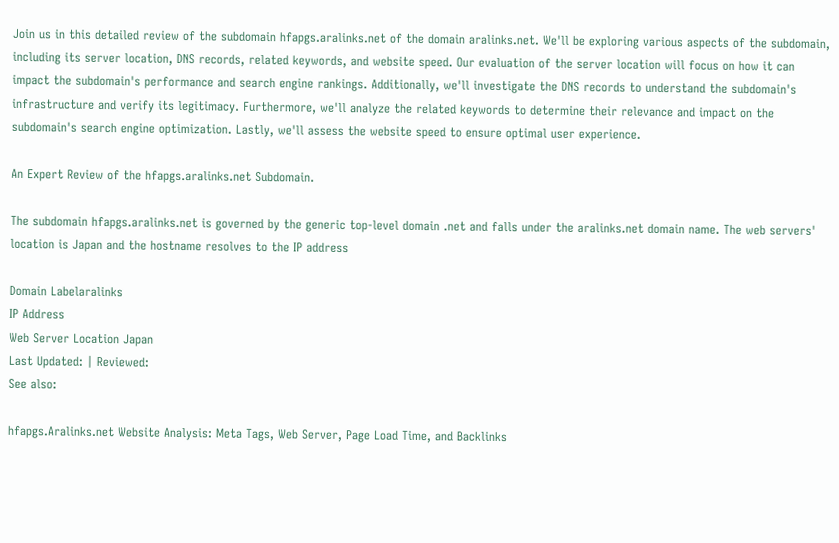Join us in this detailed review of the subdomain hfapgs.aralinks.net of the domain aralinks.net. We'll be exploring various aspects of the subdomain, including its server location, DNS records, related keywords, and website speed. Our evaluation of the server location will focus on how it can impact the subdomain's performance and search engine rankings. Additionally, we'll investigate the DNS records to understand the subdomain's infrastructure and verify its legitimacy. Furthermore, we'll analyze the related keywords to determine their relevance and impact on the subdomain's search engine optimization. Lastly, we'll assess the website speed to ensure optimal user experience.

An Expert Review of the hfapgs.aralinks.net Subdomain.

The subdomain hfapgs.aralinks.net is governed by the generic top-level domain .net and falls under the aralinks.net domain name. The web servers' location is Japan and the hostname resolves to the IP address

Domain Labelaralinks
IP Address
Web Server Location Japan
Last Updated: | Reviewed:
See also:

hfapgs.Aralinks.net Website Analysis: Meta Tags, Web Server, Page Load Time, and Backlinks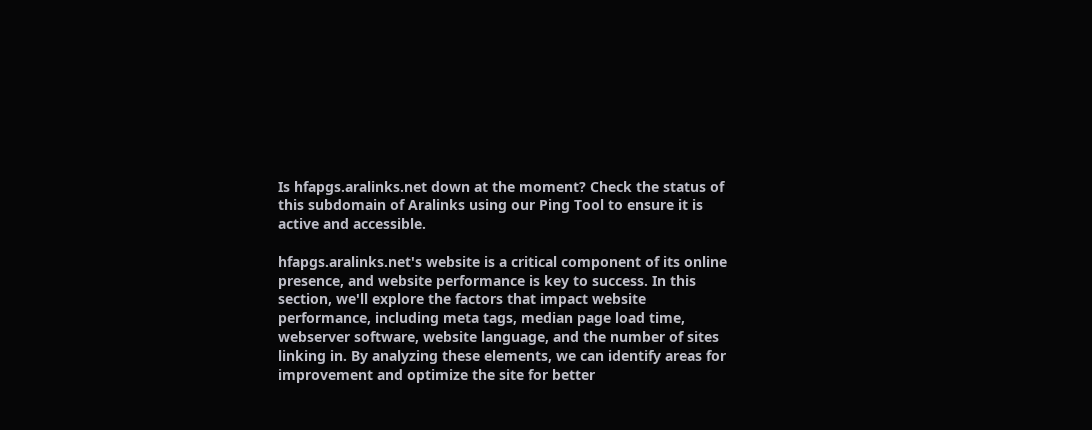Is hfapgs.aralinks.net down at the moment? Check the status of this subdomain of Aralinks using our Ping Tool to ensure it is active and accessible.

hfapgs.aralinks.net's website is a critical component of its online presence, and website performance is key to success. In this section, we'll explore the factors that impact website performance, including meta tags, median page load time, webserver software, website language, and the number of sites linking in. By analyzing these elements, we can identify areas for improvement and optimize the site for better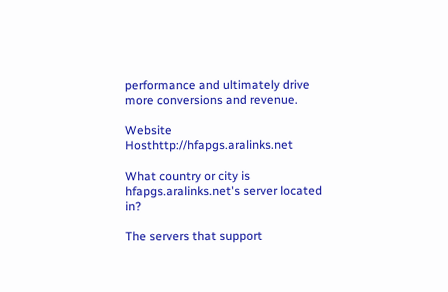performance and ultimately drive more conversions and revenue.

Website Hosthttp://hfapgs.aralinks.net

What country or city is hfapgs.aralinks.net's server located in?

The servers that support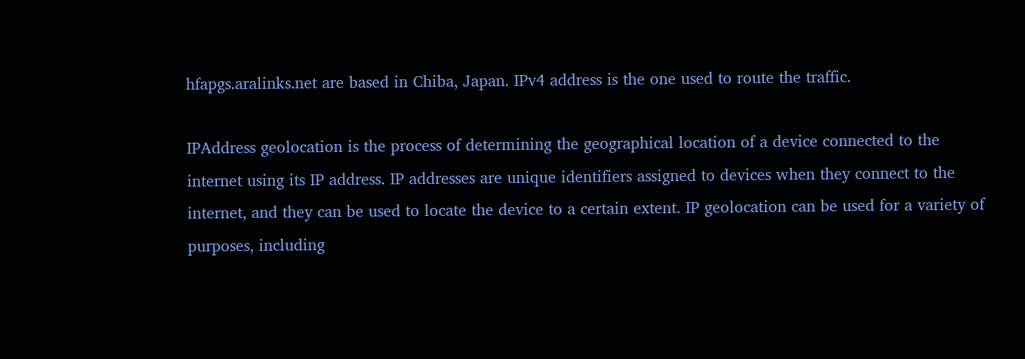hfapgs.aralinks.net are based in Chiba, Japan. IPv4 address is the one used to route the traffic.

IPAddress geolocation is the process of determining the geographical location of a device connected to the internet using its IP address. IP addresses are unique identifiers assigned to devices when they connect to the internet, and they can be used to locate the device to a certain extent. IP geolocation can be used for a variety of purposes, including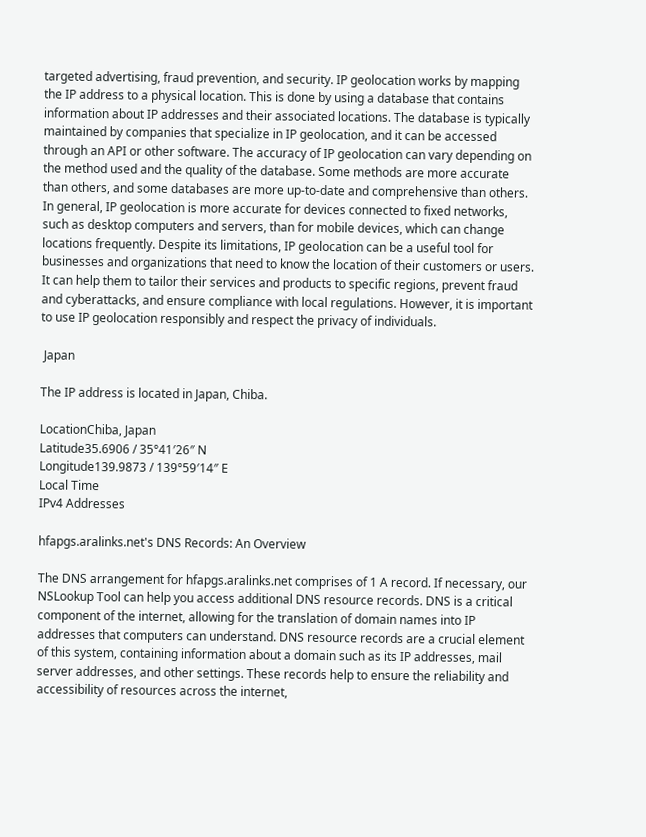targeted advertising, fraud prevention, and security. IP geolocation works by mapping the IP address to a physical location. This is done by using a database that contains information about IP addresses and their associated locations. The database is typically maintained by companies that specialize in IP geolocation, and it can be accessed through an API or other software. The accuracy of IP geolocation can vary depending on the method used and the quality of the database. Some methods are more accurate than others, and some databases are more up-to-date and comprehensive than others. In general, IP geolocation is more accurate for devices connected to fixed networks, such as desktop computers and servers, than for mobile devices, which can change locations frequently. Despite its limitations, IP geolocation can be a useful tool for businesses and organizations that need to know the location of their customers or users. It can help them to tailor their services and products to specific regions, prevent fraud and cyberattacks, and ensure compliance with local regulations. However, it is important to use IP geolocation responsibly and respect the privacy of individuals.

 Japan

The IP address is located in Japan, Chiba.

LocationChiba, Japan
Latitude35.6906 / 35°41′26″ N
Longitude139.9873 / 139°59′14″ E
Local Time
IPv4 Addresses

hfapgs.aralinks.net's DNS Records: An Overview

The DNS arrangement for hfapgs.aralinks.net comprises of 1 A record. If necessary, our NSLookup Tool can help you access additional DNS resource records. DNS is a critical component of the internet, allowing for the translation of domain names into IP addresses that computers can understand. DNS resource records are a crucial element of this system, containing information about a domain such as its IP addresses, mail server addresses, and other settings. These records help to ensure the reliability and accessibility of resources across the internet,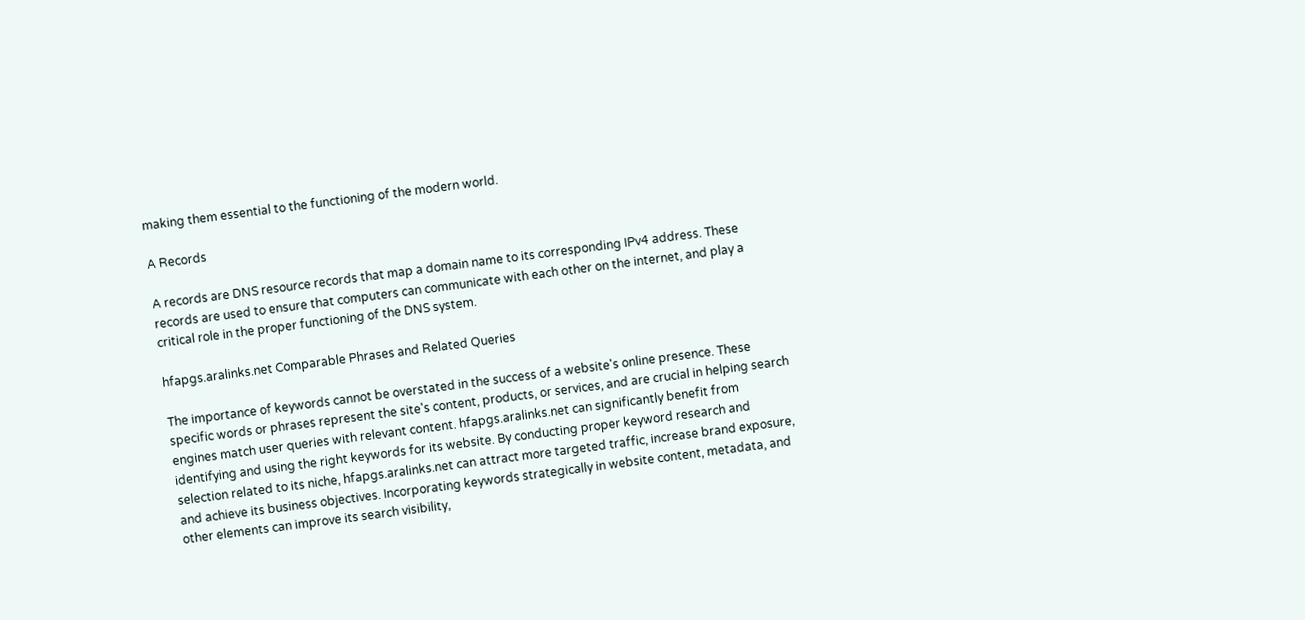making them essential to the functioning of the modern world.

A Records

A records are DNS resource records that map a domain name to its corresponding IPv4 address. These records are used to ensure that computers can communicate with each other on the internet, and play a critical role in the proper functioning of the DNS system.

hfapgs.aralinks.net Comparable Phrases and Related Queries

The importance of keywords cannot be overstated in the success of a website's online presence. These specific words or phrases represent the site's content, products, or services, and are crucial in helping search engines match user queries with relevant content. hfapgs.aralinks.net can significantly benefit from identifying and using the right keywords for its website. By conducting proper keyword research and selection related to its niche, hfapgs.aralinks.net can attract more targeted traffic, increase brand exposure, and achieve its business objectives. Incorporating keywords strategically in website content, metadata, and other elements can improve its search visibility,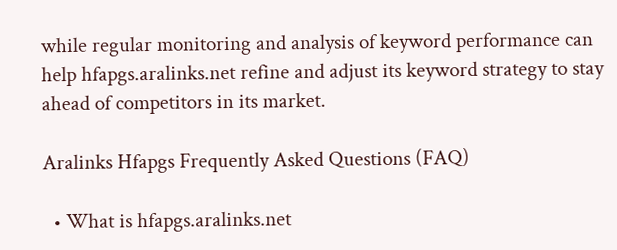while regular monitoring and analysis of keyword performance can help hfapgs.aralinks.net refine and adjust its keyword strategy to stay ahead of competitors in its market.

Aralinks Hfapgs Frequently Asked Questions (FAQ)

  • What is hfapgs.aralinks.net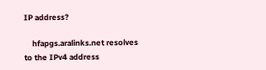IP address?

    hfapgs.aralinks.net resolves to the IPv4 address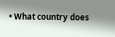• What country does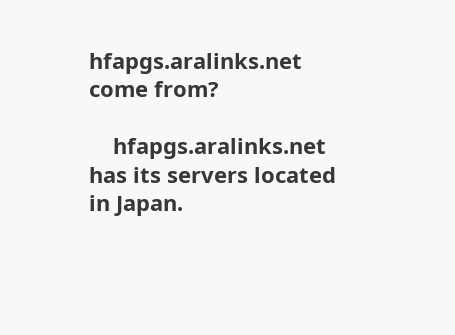hfapgs.aralinks.net come from?

    hfapgs.aralinks.net has its servers located in Japan.